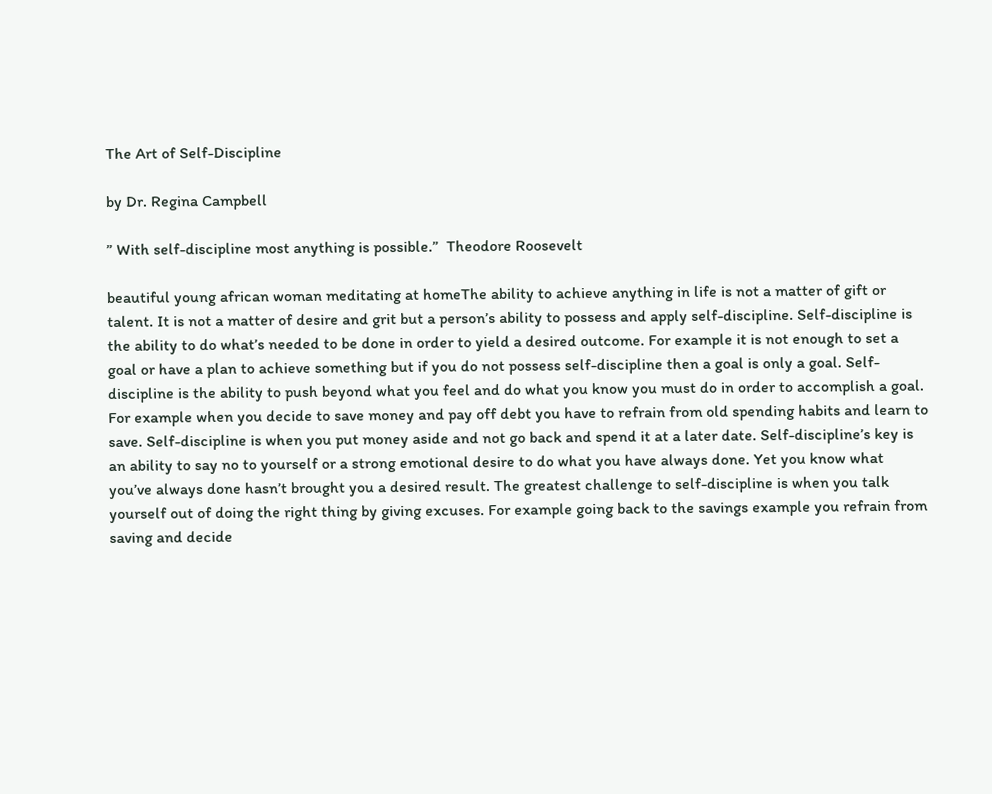The Art of Self-Discipline

by Dr. Regina Campbell

” With self-discipline most anything is possible.”  Theodore Roosevelt

beautiful young african woman meditating at homeThe ability to achieve anything in life is not a matter of gift or talent. It is not a matter of desire and grit but a person’s ability to possess and apply self-discipline. Self-discipline is the ability to do what’s needed to be done in order to yield a desired outcome. For example it is not enough to set a goal or have a plan to achieve something but if you do not possess self-discipline then a goal is only a goal. Self-discipline is the ability to push beyond what you feel and do what you know you must do in order to accomplish a goal. For example when you decide to save money and pay off debt you have to refrain from old spending habits and learn to save. Self-discipline is when you put money aside and not go back and spend it at a later date. Self-discipline’s key is an ability to say no to yourself or a strong emotional desire to do what you have always done. Yet you know what you’ve always done hasn’t brought you a desired result. The greatest challenge to self-discipline is when you talk yourself out of doing the right thing by giving excuses. For example going back to the savings example you refrain from saving and decide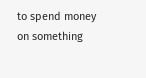to spend money on something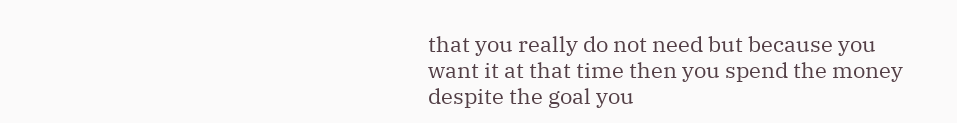that you really do not need but because you want it at that time then you spend the money despite the goal you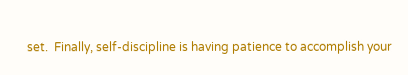set.  Finally, self-discipline is having patience to accomplish your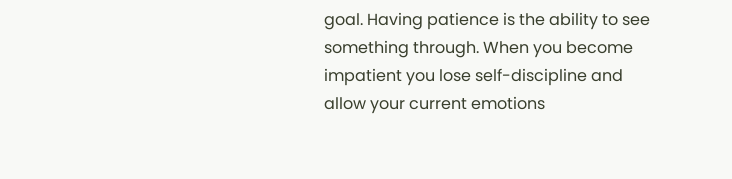goal. Having patience is the ability to see something through. When you become impatient you lose self-discipline and allow your current emotions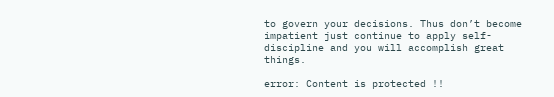to govern your decisions. Thus don’t become impatient just continue to apply self-discipline and you will accomplish great things.

error: Content is protected !!